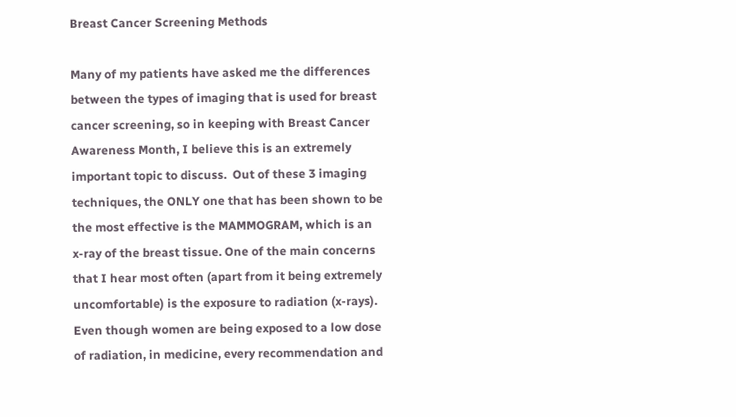Breast Cancer Screening Methods

Many of my patients have asked me the differences between the types of imaging that is used for breast cancer screening, so in keeping with Breast Cancer Awareness Month, I believe this is an extremely important topic to discuss.  Out of these 3 imaging techniques, the ONLY one that has been shown to be the most effective is the MAMMOGRAM, which is an x-ray of the breast tissue. One of the main concerns that I hear most often (apart from it being extremely uncomfortable) is the exposure to radiation (x-rays). Even though women are being exposed to a low dose of radiation, in medicine, every recommendation and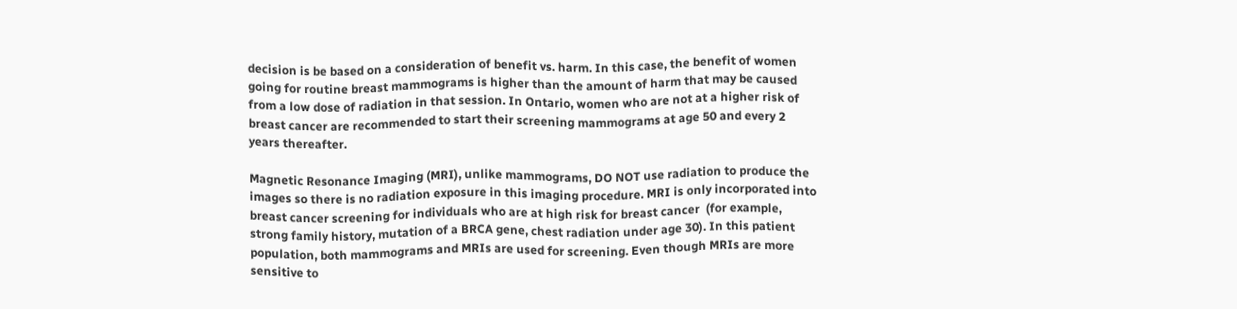decision is be based on a consideration of benefit vs. harm. In this case, the benefit of women going for routine breast mammograms is higher than the amount of harm that may be caused from a low dose of radiation in that session. In Ontario, women who are not at a higher risk of breast cancer are recommended to start their screening mammograms at age 50 and every 2 years thereafter.

Magnetic Resonance Imaging (MRI), unlike mammograms, DO NOT use radiation to produce the images so there is no radiation exposure in this imaging procedure. MRI is only incorporated into breast cancer screening for individuals who are at high risk for breast cancer  (for example, strong family history, mutation of a BRCA gene, chest radiation under age 30). In this patient population, both mammograms and MRIs are used for screening. Even though MRIs are more sensitive to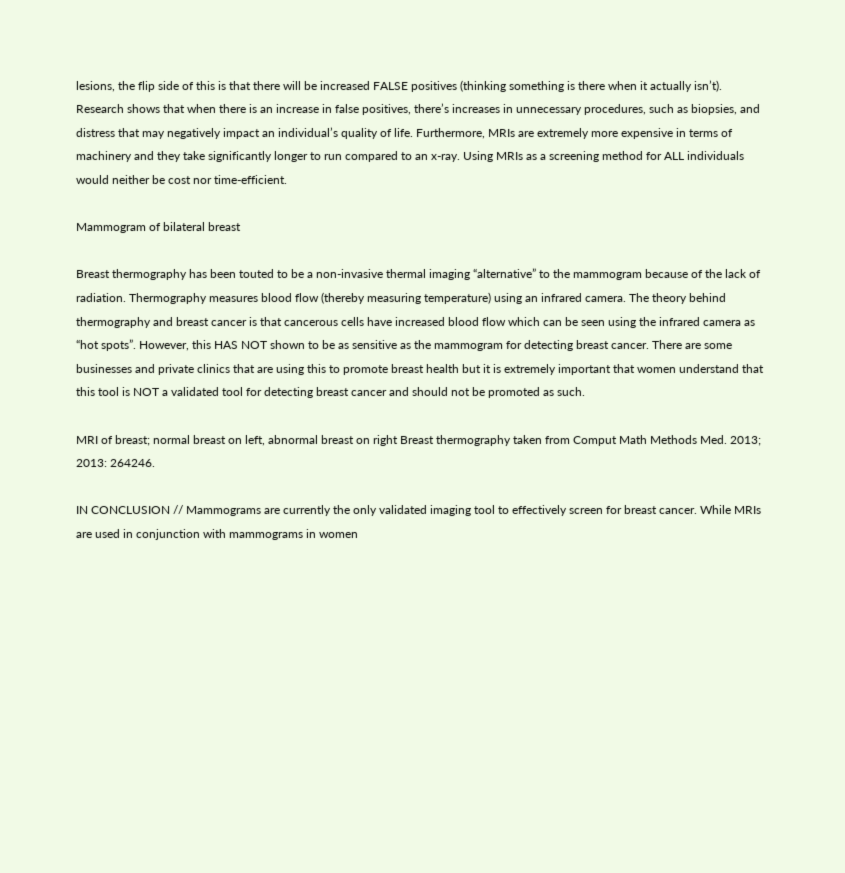lesions, the flip side of this is that there will be increased FALSE positives (thinking something is there when it actually isn’t). Research shows that when there is an increase in false positives, there’s increases in unnecessary procedures, such as biopsies, and distress that may negatively impact an individual’s quality of life. Furthermore, MRIs are extremely more expensive in terms of machinery and they take significantly longer to run compared to an x-ray. Using MRIs as a screening method for ALL individuals would neither be cost nor time-efficient.

Mammogram of bilateral breast

Breast thermography has been touted to be a non-invasive thermal imaging “alternative” to the mammogram because of the lack of radiation. Thermography measures blood flow (thereby measuring temperature) using an infrared camera. The theory behind thermography and breast cancer is that cancerous cells have increased blood flow which can be seen using the infrared camera as “hot spots”. However, this HAS NOT shown to be as sensitive as the mammogram for detecting breast cancer. There are some businesses and private clinics that are using this to promote breast health but it is extremely important that women understand that this tool is NOT a validated tool for detecting breast cancer and should not be promoted as such.

MRI of breast; normal breast on left, abnormal breast on right Breast thermography taken from Comput Math Methods Med. 2013; 2013: 264246.

IN CONCLUSION // Mammograms are currently the only validated imaging tool to effectively screen for breast cancer. While MRIs are used in conjunction with mammograms in women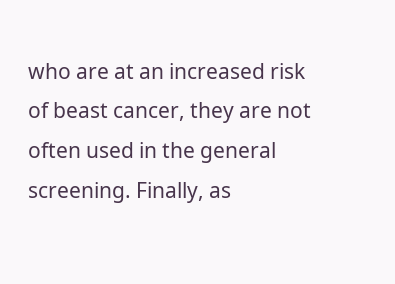who are at an increased risk of beast cancer, they are not often used in the general screening. Finally, as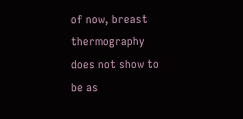of now, breast thermography does not show to be as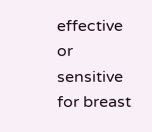effective or sensitive for breast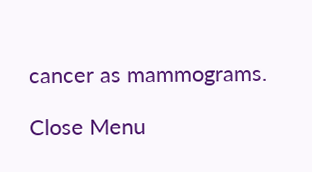cancer as mammograms.

Close Menu